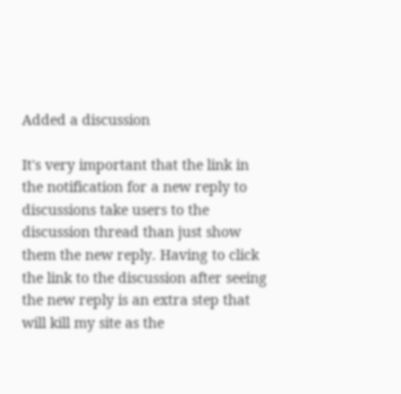Added a discussion

It's very important that the link in the notification for a new reply to discussions take users to the discussion thread than just show them the new reply. Having to click the link to the discussion after seeing the new reply is an extra step that will kill my site as the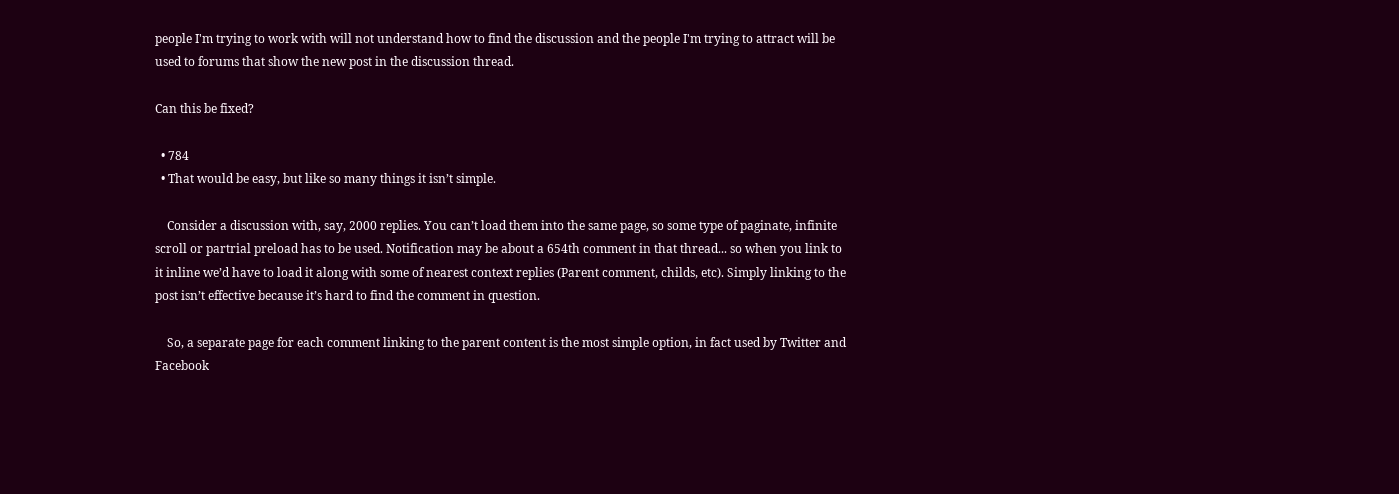people I'm trying to work with will not understand how to find the discussion and the people I'm trying to attract will be used to forums that show the new post in the discussion thread.

Can this be fixed?

  • 784
  • That would be easy, but like so many things it isn’t simple.

    Consider a discussion with, say, 2000 replies. You can’t load them into the same page, so some type of paginate, infinite scroll or partrial preload has to be used. Notification may be about a 654th comment in that thread... so when you link to it inline we’d have to load it along with some of nearest context replies (Parent comment, childs, etc). Simply linking to the post isn’t effective because it’s hard to find the comment in question.

    So, a separate page for each comment linking to the parent content is the most simple option, in fact used by Twitter and Facebook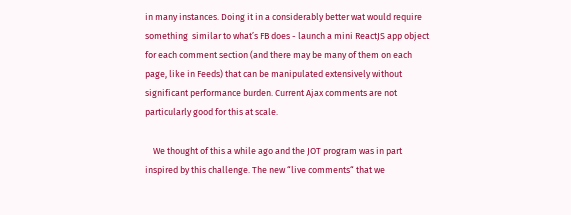in many instances. Doing it in a considerably better wat would require something  similar to what’s FB does - launch a mini ReactJS app object for each comment section (and there may be many of them on each page, like in Feeds) that can be manipulated extensively without significant performance burden. Current Ajax comments are not particularly good for this at scale.

    We thought of this a while ago and the JOT program was in part inspired by this challenge. The new “live comments“ that we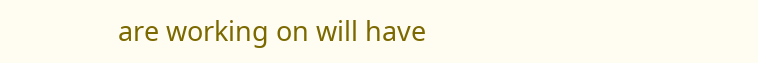are working on will have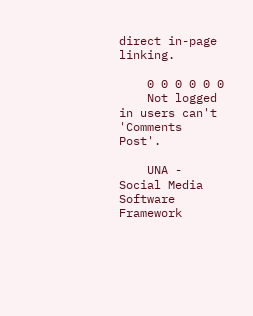direct in-page linking.

    0 0 0 0 0 0
    Not logged in users can't 'Comments Post'.

    UNA - Social Media Software Framework